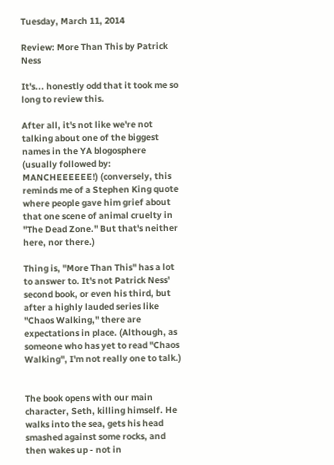Tuesday, March 11, 2014

Review: More Than This by Patrick Ness

It's... honestly odd that it took me so long to review this.

After all, it's not like we're not talking about one of the biggest names in the YA blogosphere (usually followed by: MANCHEEEEEE!) (conversely, this reminds me of a Stephen King quote where people gave him grief about that one scene of animal cruelty in "The Dead Zone." But that's neither here, nor there.)

Thing is, "More Than This" has a lot to answer to. It's not Patrick Ness' second book, or even his third, but after a highly lauded series like "Chaos Walking," there are expectations in place. (Although, as someone who has yet to read "Chaos Walking", I'm not really one to talk.)


The book opens with our main character, Seth, killing himself. He walks into the sea, gets his head smashed against some rocks, and then wakes up - not in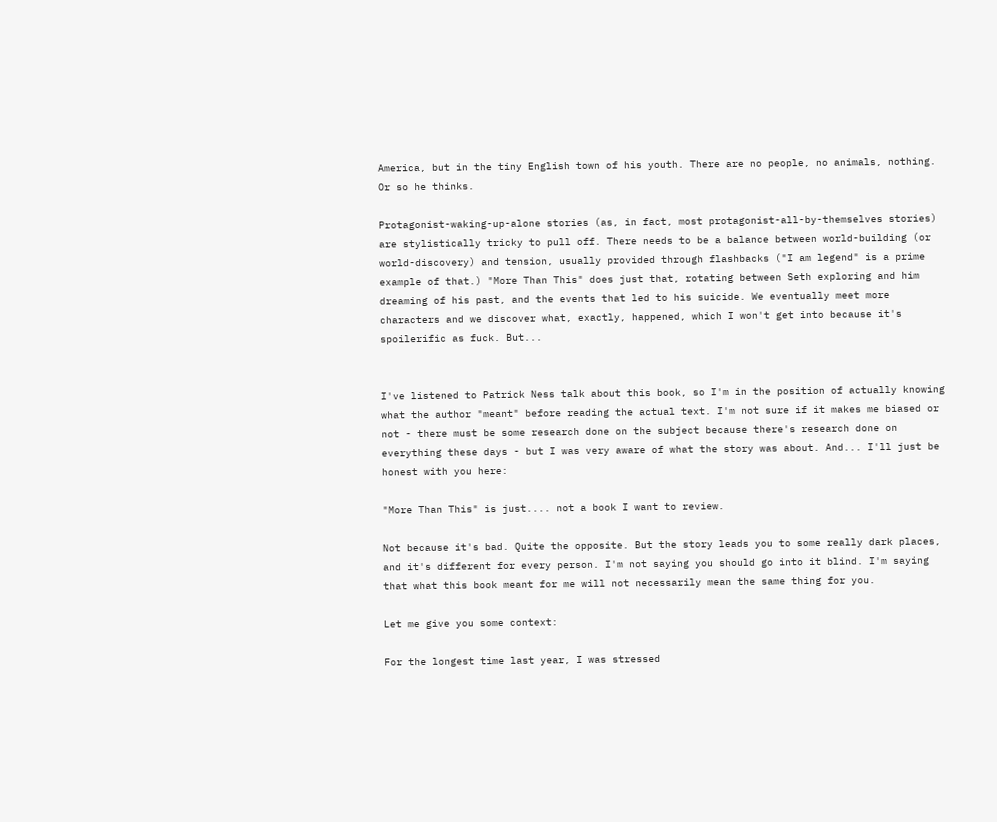America, but in the tiny English town of his youth. There are no people, no animals, nothing. Or so he thinks.

Protagonist-waking-up-alone stories (as, in fact, most protagonist-all-by-themselves stories) are stylistically tricky to pull off. There needs to be a balance between world-building (or world-discovery) and tension, usually provided through flashbacks ("I am legend" is a prime example of that.) "More Than This" does just that, rotating between Seth exploring and him dreaming of his past, and the events that led to his suicide. We eventually meet more characters and we discover what, exactly, happened, which I won't get into because it's spoilerific as fuck. But...


I've listened to Patrick Ness talk about this book, so I'm in the position of actually knowing what the author "meant" before reading the actual text. I'm not sure if it makes me biased or not - there must be some research done on the subject because there's research done on everything these days - but I was very aware of what the story was about. And... I'll just be honest with you here:

"More Than This" is just.... not a book I want to review.

Not because it's bad. Quite the opposite. But the story leads you to some really dark places, and it's different for every person. I'm not saying you should go into it blind. I'm saying that what this book meant for me will not necessarily mean the same thing for you.

Let me give you some context:

For the longest time last year, I was stressed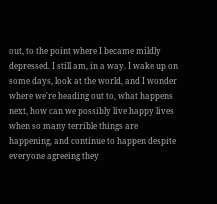out, to the point where I became mildly depressed. I still am, in a way. I wake up on some days, look at the world, and I wonder where we're heading out to, what happens next, how can we possibly live happy lives when so many terrible things are happening, and continue to happen despite everyone agreeing they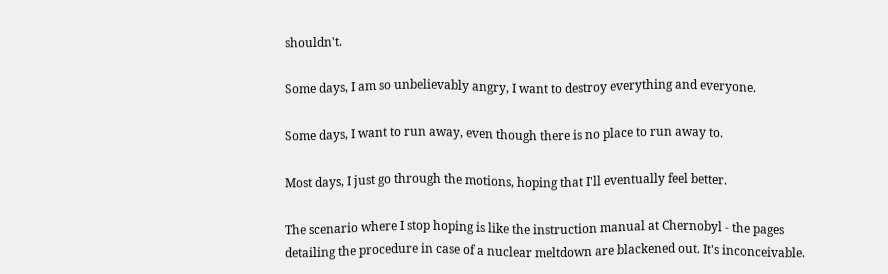shouldn't.

Some days, I am so unbelievably angry, I want to destroy everything and everyone.

Some days, I want to run away, even though there is no place to run away to.

Most days, I just go through the motions, hoping that I'll eventually feel better.

The scenario where I stop hoping is like the instruction manual at Chernobyl - the pages detailing the procedure in case of a nuclear meltdown are blackened out. It's inconceivable.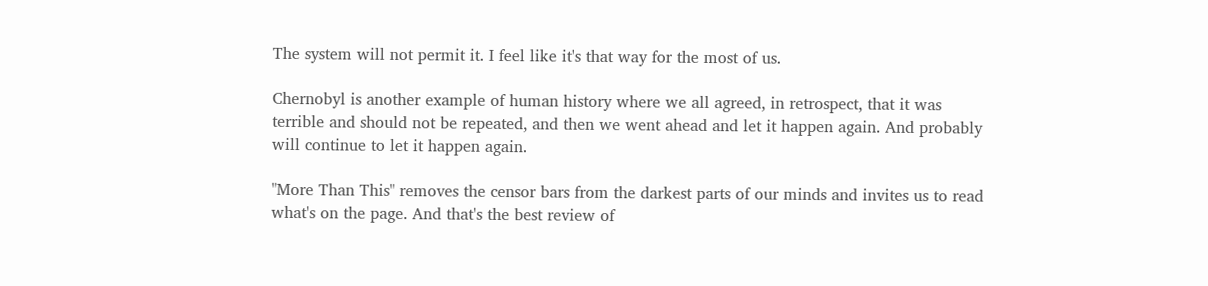The system will not permit it. I feel like it's that way for the most of us.

Chernobyl is another example of human history where we all agreed, in retrospect, that it was terrible and should not be repeated, and then we went ahead and let it happen again. And probably will continue to let it happen again.

"More Than This" removes the censor bars from the darkest parts of our minds and invites us to read what's on the page. And that's the best review of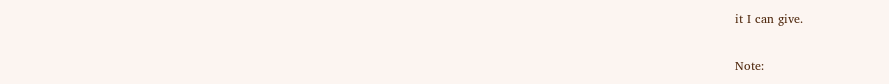it I can give.

Note: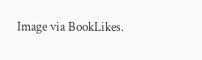Image via BookLikes.